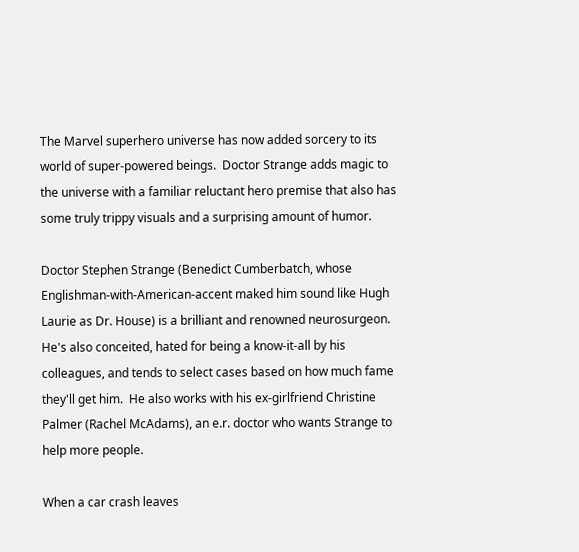The Marvel superhero universe has now added sorcery to its world of super-powered beings.  Doctor Strange adds magic to the universe with a familiar reluctant hero premise that also has some truly trippy visuals and a surprising amount of humor.

Doctor Stephen Strange (Benedict Cumberbatch, whose Englishman-with-American-accent maked him sound like Hugh Laurie as Dr. House) is a brilliant and renowned neurosurgeon.  He's also conceited, hated for being a know-it-all by his colleagues, and tends to select cases based on how much fame they'll get him.  He also works with his ex-girlfriend Christine Palmer (Rachel McAdams), an e.r. doctor who wants Strange to help more people.

When a car crash leaves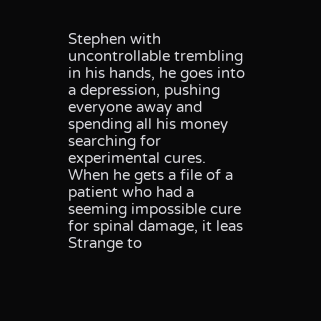Stephen with uncontrollable trembling in his hands, he goes into a depression, pushing everyone away and spending all his money searching for experimental cures.  When he gets a file of a patient who had a seeming impossible cure for spinal damage, it leas Strange to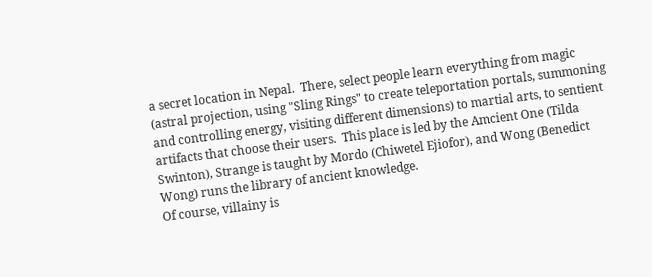a secret location in Nepal.  There, select people learn everything from magic (astral projection, using "Sling Rings" to create teleportation portals, summoning and controlling energy, visiting different dimensions) to martial arts, to sentient artifacts that choose their users.  This place is led by the Amcient One (Tilda Swinton), Strange is taught by Mordo (Chiwetel Ejiofor), and Wong (Benedict Wong) runs the library of ancient knowledge.
Of course, villainy is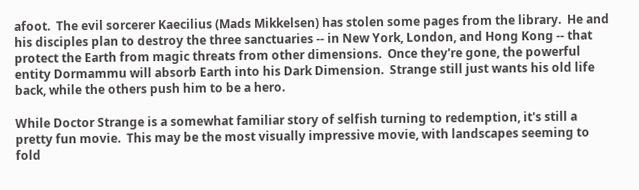afoot.  The evil sorcerer Kaecilius (Mads Mikkelsen) has stolen some pages from the library.  He and his disciples plan to destroy the three sanctuaries -- in New York, London, and Hong Kong -- that protect the Earth from magic threats from other dimensions.  Once they're gone, the powerful entity Dormammu will absorb Earth into his Dark Dimension.  Strange still just wants his old life back, while the others push him to be a hero.

While Doctor Strange is a somewhat familiar story of selfish turning to redemption, it's still a pretty fun movie.  This may be the most visually impressive movie, with landscapes seeming to fold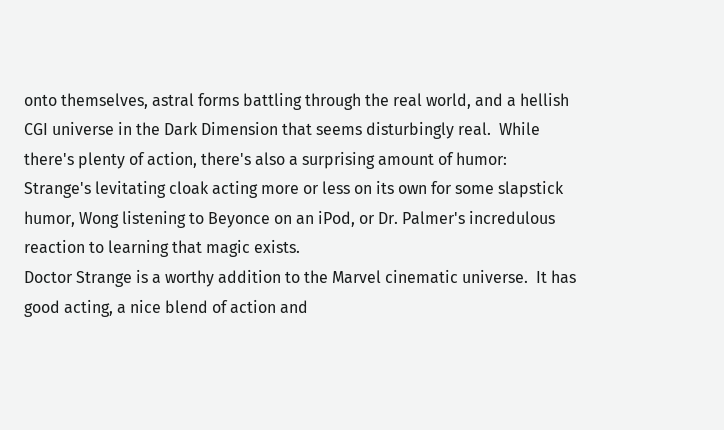onto themselves, astral forms battling through the real world, and a hellish CGI universe in the Dark Dimension that seems disturbingly real.  While there's plenty of action, there's also a surprising amount of humor: Strange's levitating cloak acting more or less on its own for some slapstick humor, Wong listening to Beyonce on an iPod, or Dr. Palmer's incredulous reaction to learning that magic exists.
Doctor Strange is a worthy addition to the Marvel cinematic universe.  It has good acting, a nice blend of action and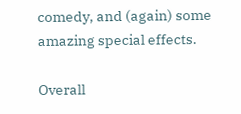comedy, and (again) some amazing special effects.

Overall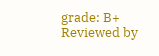grade: B+
Reviewed by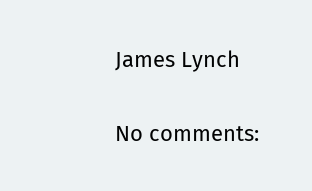James Lynch

No comments: